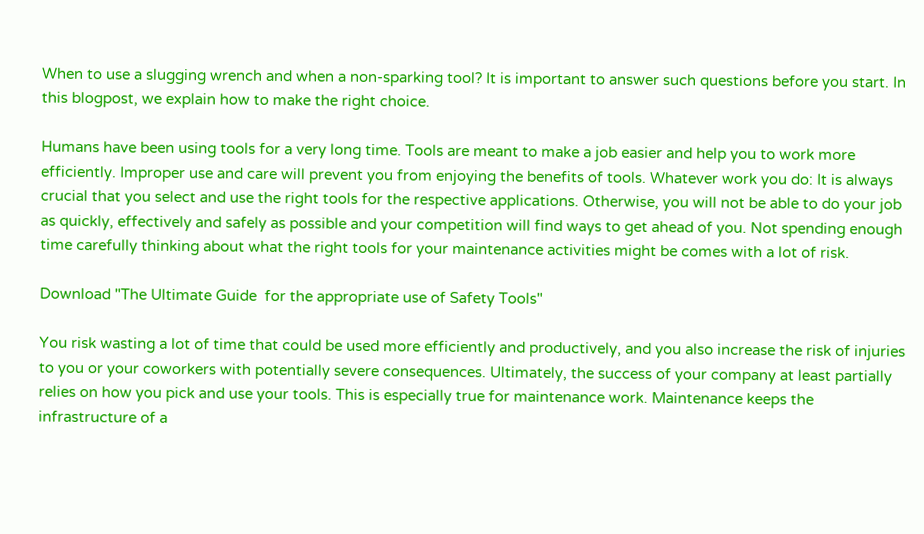When to use a slugging wrench and when a non-sparking tool? It is important to answer such questions before you start. In this blogpost, we explain how to make the right choice.

Humans have been using tools for a very long time. Tools are meant to make a job easier and help you to work more efficiently. Improper use and care will prevent you from enjoying the benefits of tools. Whatever work you do: It is always crucial that you select and use the right tools for the respective applications. Otherwise, you will not be able to do your job as quickly, effectively and safely as possible and your competition will find ways to get ahead of you. Not spending enough time carefully thinking about what the right tools for your maintenance activities might be comes with a lot of risk.

Download "The Ultimate Guide  for the appropriate use of Safety Tools"

You risk wasting a lot of time that could be used more efficiently and productively, and you also increase the risk of injuries to you or your coworkers with potentially severe consequences. Ultimately, the success of your company at least partially relies on how you pick and use your tools. This is especially true for maintenance work. Maintenance keeps the infrastructure of a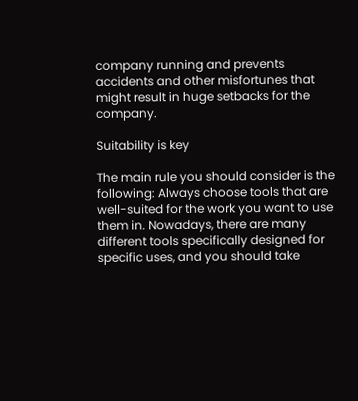company running and prevents accidents and other misfortunes that might result in huge setbacks for the company.

Suitability is key

The main rule you should consider is the following: Always choose tools that are well-suited for the work you want to use them in. Nowadays, there are many different tools specifically designed for specific uses, and you should take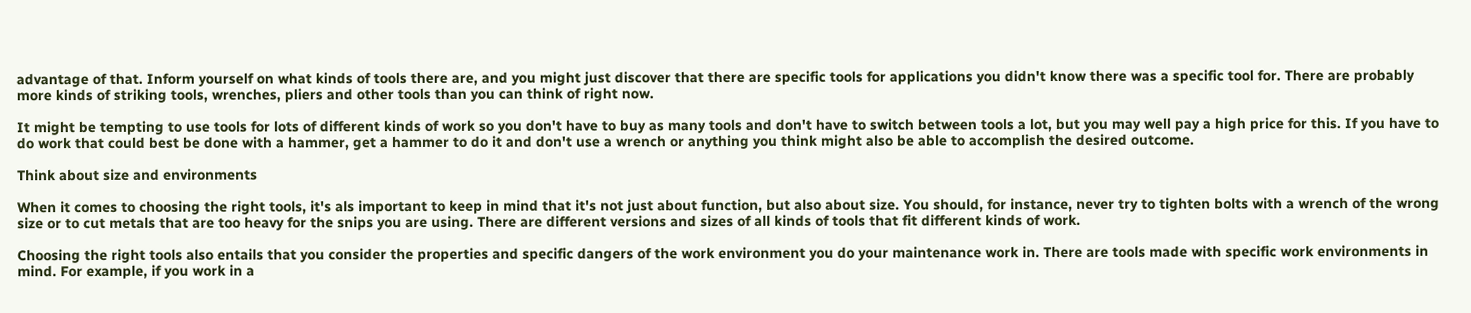advantage of that. Inform yourself on what kinds of tools there are, and you might just discover that there are specific tools for applications you didn't know there was a specific tool for. There are probably more kinds of striking tools, wrenches, pliers and other tools than you can think of right now.

It might be tempting to use tools for lots of different kinds of work so you don't have to buy as many tools and don't have to switch between tools a lot, but you may well pay a high price for this. If you have to do work that could best be done with a hammer, get a hammer to do it and don't use a wrench or anything you think might also be able to accomplish the desired outcome.

Think about size and environments

When it comes to choosing the right tools, it's als important to keep in mind that it's not just about function, but also about size. You should, for instance, never try to tighten bolts with a wrench of the wrong size or to cut metals that are too heavy for the snips you are using. There are different versions and sizes of all kinds of tools that fit different kinds of work.

Choosing the right tools also entails that you consider the properties and specific dangers of the work environment you do your maintenance work in. There are tools made with specific work environments in mind. For example, if you work in a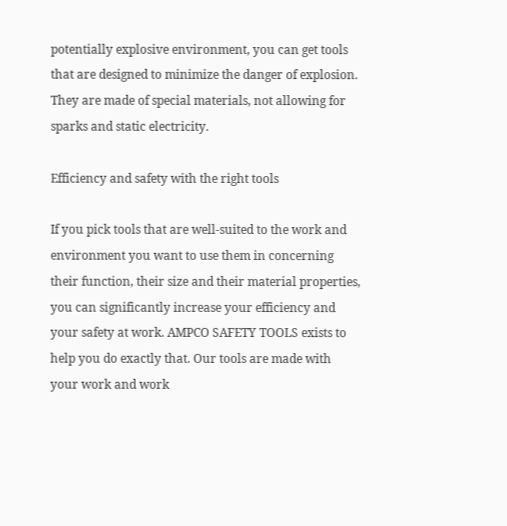potentially explosive environment, you can get tools that are designed to minimize the danger of explosion. They are made of special materials, not allowing for sparks and static electricity.

Efficiency and safety with the right tools

If you pick tools that are well-suited to the work and environment you want to use them in concerning their function, their size and their material properties, you can significantly increase your efficiency and your safety at work. AMPCO SAFETY TOOLS exists to help you do exactly that. Our tools are made with your work and work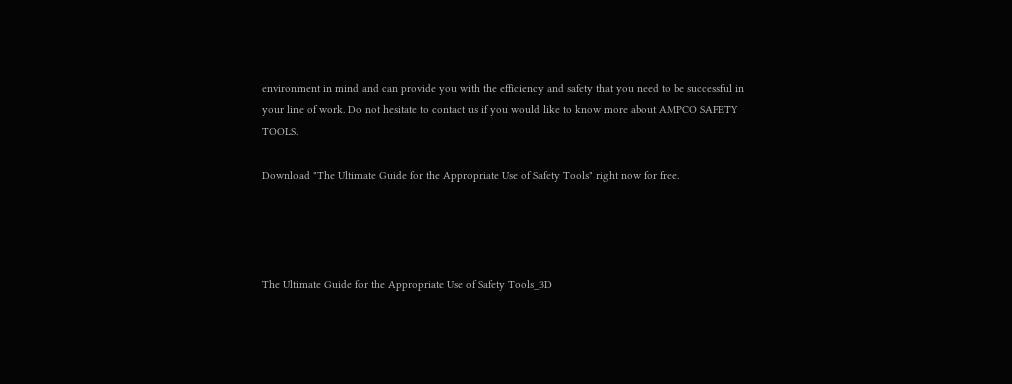environment in mind and can provide you with the efficiency and safety that you need to be successful in your line of work. Do not hesitate to contact us if you would like to know more about AMPCO SAFETY TOOLS.

Download "The Ultimate Guide for the Appropriate Use of Safety Tools" right now for free.




The Ultimate Guide for the Appropriate Use of Safety Tools_3D